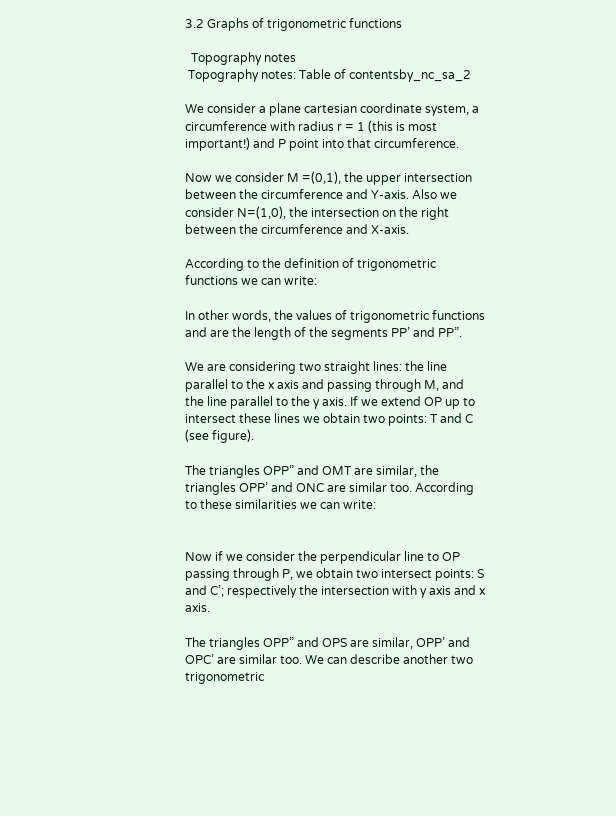3.2 Graphs of trigonometric functions

  Topography notes
 Topography notes: Table of contentsby_nc_sa_2

We consider a plane cartesian coordinate system, a circumference with radius r = 1 (this is most important!) and P point into that circumference.

Now we consider M =(0,1), the upper intersection between the circumference and Y-axis. Also we consider N=(1,0), the intersection on the right between the circumference and X-axis.

According to the definition of trigonometric functions we can write:

In other words, the values of trigonometric functions and are the length of the segments PP’ and PP”.

We are considering two straight lines: the line parallel to the x axis and passing through M, and the line parallel to the y axis. If we extend OP up to intersect these lines we obtain two points: T and C (see figure).

The triangles OPP” and OMT are similar, the triangles OPP’ and ONC are similar too. According to these similarities we can write:


Now if we consider the perpendicular line to OP passing through P, we obtain two intersect points: S and C’; respectively the intersection with y axis and x axis.

The triangles OPP” and OPS are similar, OPP’ and OPC’ are similar too. We can describe another two trigonometric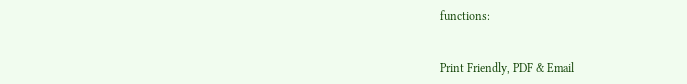functions:


Print Friendly, PDF & Email